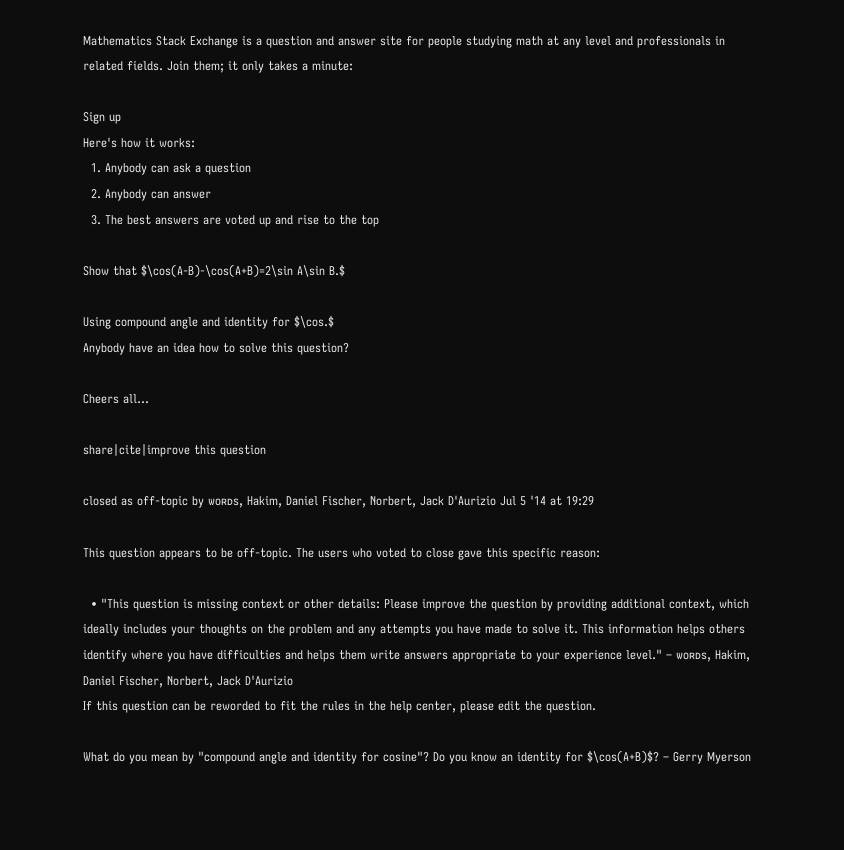Mathematics Stack Exchange is a question and answer site for people studying math at any level and professionals in related fields. Join them; it only takes a minute:

Sign up
Here's how it works:
  1. Anybody can ask a question
  2. Anybody can answer
  3. The best answers are voted up and rise to the top

Show that $\cos(A-B)-\cos(A+B)=2\sin A\sin B.$

Using compound angle and identity for $\cos.$
Anybody have an idea how to solve this question?

Cheers all...

share|cite|improve this question

closed as off-topic by ᴡᴏʀᴅs, Hakim, Daniel Fischer, Norbert, Jack D'Aurizio Jul 5 '14 at 19:29

This question appears to be off-topic. The users who voted to close gave this specific reason:

  • "This question is missing context or other details: Please improve the question by providing additional context, which ideally includes your thoughts on the problem and any attempts you have made to solve it. This information helps others identify where you have difficulties and helps them write answers appropriate to your experience level." – ᴡᴏʀᴅs, Hakim, Daniel Fischer, Norbert, Jack D'Aurizio
If this question can be reworded to fit the rules in the help center, please edit the question.

What do you mean by "compound angle and identity for cosine"? Do you know an identity for $\cos(A+B)$? – Gerry Myerson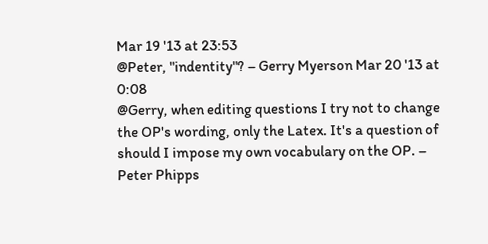Mar 19 '13 at 23:53
@Peter, "indentity"? – Gerry Myerson Mar 20 '13 at 0:08
@Gerry, when editing questions I try not to change the OP's wording, only the Latex. It's a question of should I impose my own vocabulary on the OP. – Peter Phipps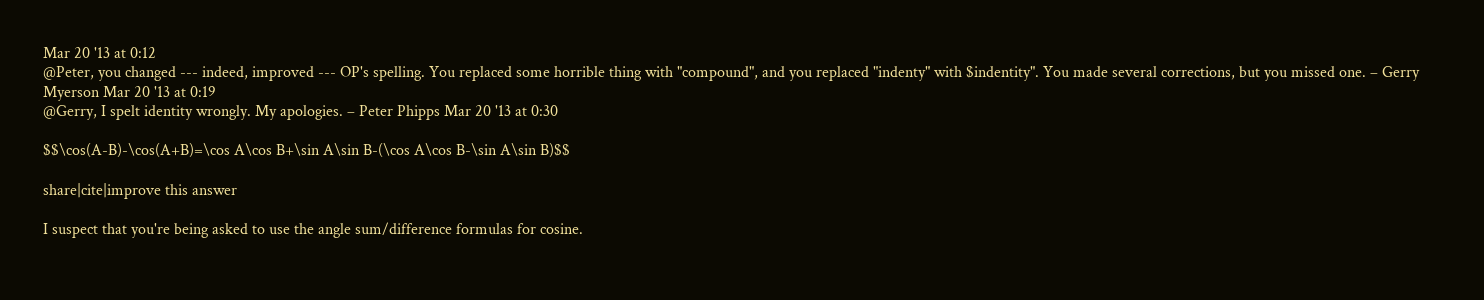Mar 20 '13 at 0:12
@Peter, you changed --- indeed, improved --- OP's spelling. You replaced some horrible thing with "compound", and you replaced "indenty" with $indentity". You made several corrections, but you missed one. – Gerry Myerson Mar 20 '13 at 0:19
@Gerry, I spelt identity wrongly. My apologies. – Peter Phipps Mar 20 '13 at 0:30

$$\cos(A-B)-\cos(A+B)=\cos A\cos B+\sin A\sin B-(\cos A\cos B-\sin A\sin B)$$

share|cite|improve this answer

I suspect that you're being asked to use the angle sum/difference formulas for cosine.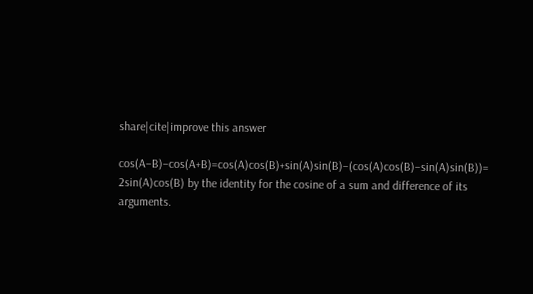share|cite|improve this answer

cos(A−B)−cos(A+B)=cos(A)cos(B)+sin(A)sin(B)−(cos(A)cos(B)−sin(A)sin(B))= 2sin(A)cos(B) by the identity for the cosine of a sum and difference of its arguments.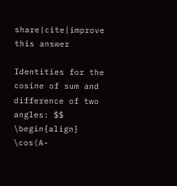share|cite|improve this answer

Identities for the cosine of sum and difference of two angles: $$ \begin{align} \cos(A-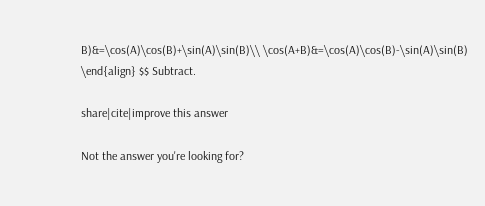B)&=\cos(A)\cos(B)+\sin(A)\sin(B)\\ \cos(A+B)&=\cos(A)\cos(B)-\sin(A)\sin(B) \end{align} $$ Subtract.

share|cite|improve this answer

Not the answer you're looking for?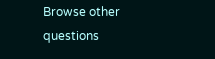Browse other questions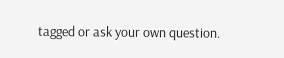tagged or ask your own question.